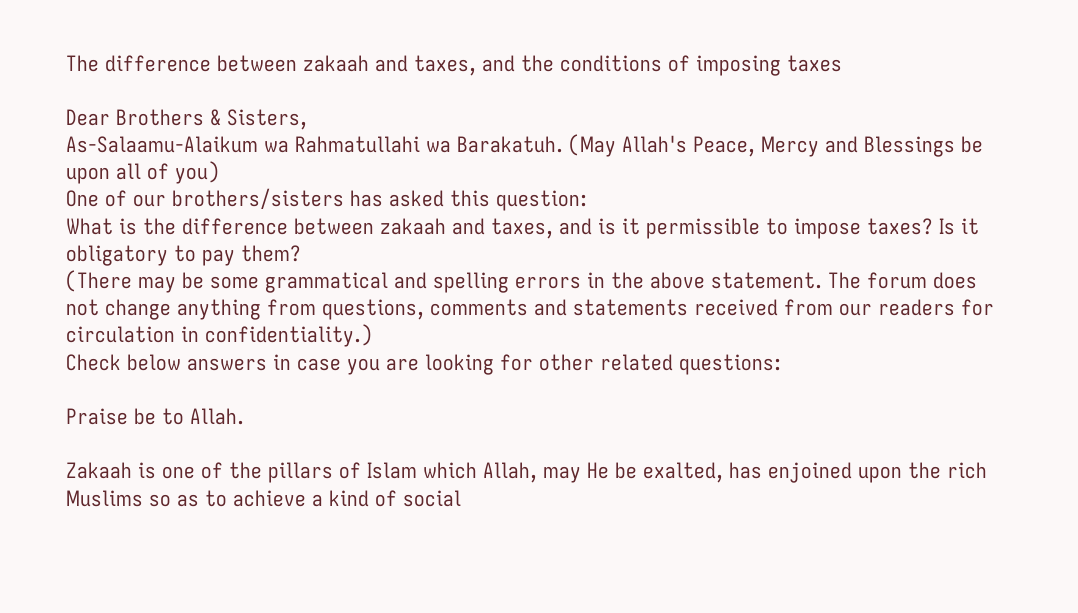The difference between zakaah and taxes, and the conditions of imposing taxes

Dear Brothers & Sisters,
As-Salaamu-Alaikum wa Rahmatullahi wa Barakatuh. (May Allah's Peace, Mercy and Blessings be upon all of you)
One of our brothers/sisters has asked this question:
What is the difference between zakaah and taxes, and is it permissible to impose taxes? Is it obligatory to pay them?
(There may be some grammatical and spelling errors in the above statement. The forum does not change anything from questions, comments and statements received from our readers for circulation in confidentiality.)
Check below answers in case you are looking for other related questions:

Praise be to Allah.

Zakaah is one of the pillars of Islam which Allah, may He be exalted, has enjoined upon the rich Muslims so as to achieve a kind of social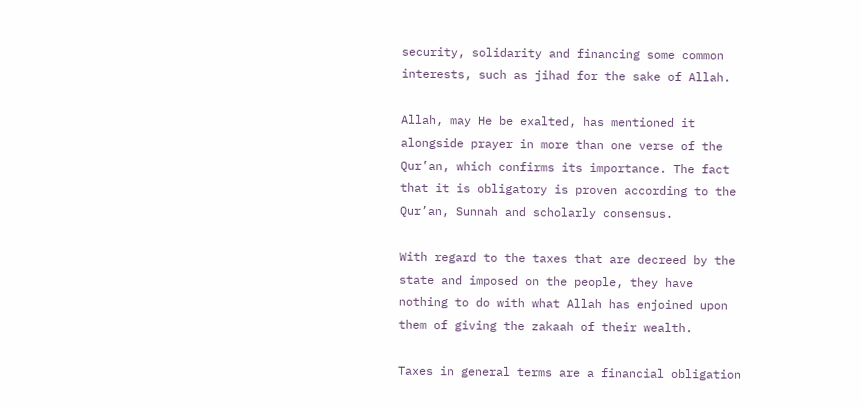security, solidarity and financing some common interests, such as jihad for the sake of Allah.

Allah, may He be exalted, has mentioned it alongside prayer in more than one verse of the Qur’an, which confirms its importance. The fact that it is obligatory is proven according to the Qur’an, Sunnah and scholarly consensus.

With regard to the taxes that are decreed by the state and imposed on the people, they have nothing to do with what Allah has enjoined upon them of giving the zakaah of their wealth.

Taxes in general terms are a financial obligation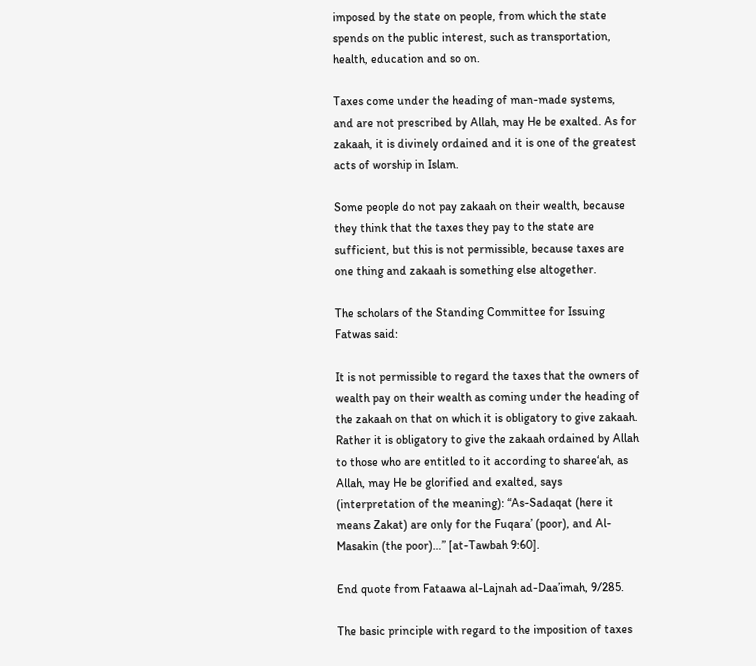imposed by the state on people, from which the state spends on the public interest, such as transportation, health, education and so on.

Taxes come under the heading of man-made systems, and are not prescribed by Allah, may He be exalted. As for zakaah, it is divinely ordained and it is one of the greatest acts of worship in Islam.

Some people do not pay zakaah on their wealth, because they think that the taxes they pay to the state are sufficient, but this is not permissible, because taxes are one thing and zakaah is something else altogether.

The scholars of the Standing Committee for Issuing Fatwas said:

It is not permissible to regard the taxes that the owners of wealth pay on their wealth as coming under the heading of the zakaah on that on which it is obligatory to give zakaah. Rather it is obligatory to give the zakaah ordained by Allah to those who are entitled to it according to sharee‘ah, as Allah, may He be glorified and exalted, says (interpretation of the meaning): “As-Sadaqat (here it means Zakat) are only for the Fuqara’ (poor), and Al-Masakin (the poor)…” [at-Tawbah 9:60].

End quote from Fataawa al-Lajnah ad-Daa’imah, 9/285.

The basic principle with regard to the imposition of taxes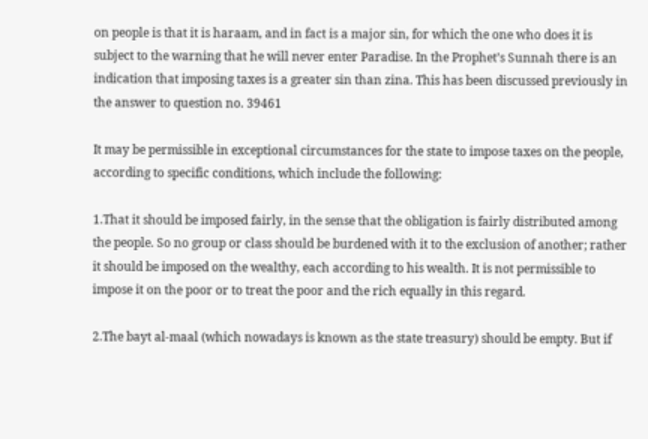on people is that it is haraam, and in fact is a major sin, for which the one who does it is subject to the warning that he will never enter Paradise. In the Prophet’s Sunnah there is an indication that imposing taxes is a greater sin than zina. This has been discussed previously in the answer to question no. 39461

It may be permissible in exceptional circumstances for the state to impose taxes on the people, according to specific conditions, which include the following:

1.That it should be imposed fairly, in the sense that the obligation is fairly distributed among the people. So no group or class should be burdened with it to the exclusion of another; rather it should be imposed on the wealthy, each according to his wealth. It is not permissible to impose it on the poor or to treat the poor and the rich equally in this regard.

2.The bayt al-maal (which nowadays is known as the state treasury) should be empty. But if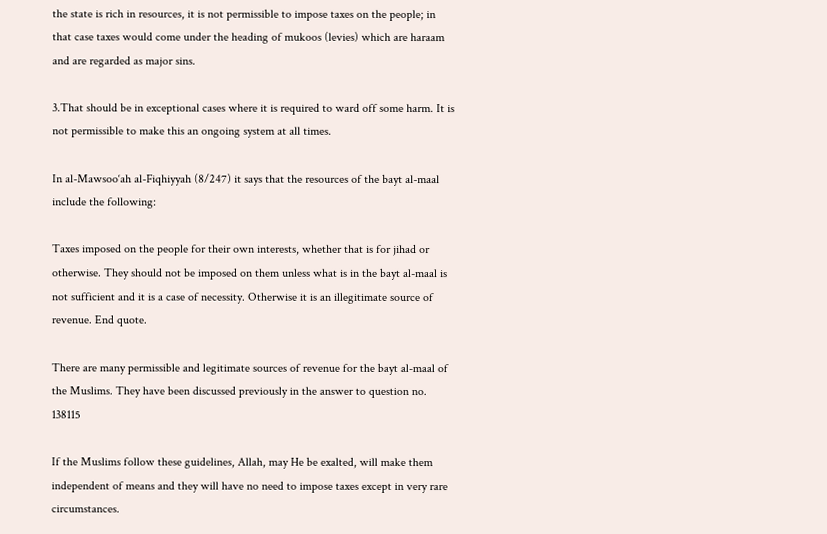the state is rich in resources, it is not permissible to impose taxes on the people; in that case taxes would come under the heading of mukoos (levies) which are haraam and are regarded as major sins.

3.That should be in exceptional cases where it is required to ward off some harm. It is not permissible to make this an ongoing system at all times.

In al-Mawsoo‘ah al-Fiqhiyyah (8/247) it says that the resources of the bayt al-maal include the following:

Taxes imposed on the people for their own interests, whether that is for jihad or otherwise. They should not be imposed on them unless what is in the bayt al-maal is not sufficient and it is a case of necessity. Otherwise it is an illegitimate source of revenue. End quote.

There are many permissible and legitimate sources of revenue for the bayt al-maal of the Muslims. They have been discussed previously in the answer to question no. 138115

If the Muslims follow these guidelines, Allah, may He be exalted, will make them independent of means and they will have no need to impose taxes except in very rare circumstances.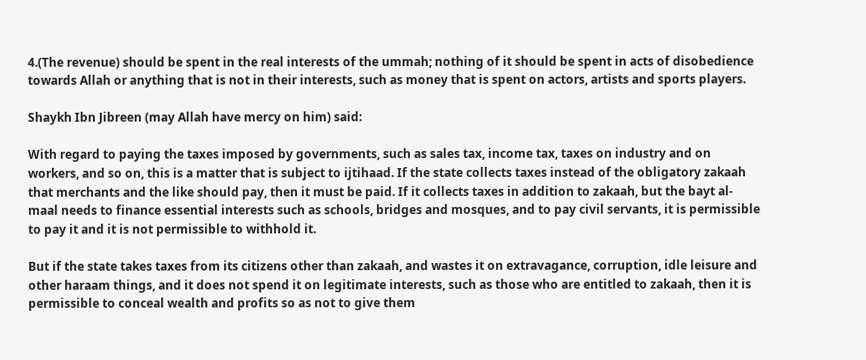4.(The revenue) should be spent in the real interests of the ummah; nothing of it should be spent in acts of disobedience towards Allah or anything that is not in their interests, such as money that is spent on actors, artists and sports players.

Shaykh Ibn Jibreen (may Allah have mercy on him) said:

With regard to paying the taxes imposed by governments, such as sales tax, income tax, taxes on industry and on workers, and so on, this is a matter that is subject to ijtihaad. If the state collects taxes instead of the obligatory zakaah that merchants and the like should pay, then it must be paid. If it collects taxes in addition to zakaah, but the bayt al-maal needs to finance essential interests such as schools, bridges and mosques, and to pay civil servants, it is permissible to pay it and it is not permissible to withhold it.

But if the state takes taxes from its citizens other than zakaah, and wastes it on extravagance, corruption, idle leisure and other haraam things, and it does not spend it on legitimate interests, such as those who are entitled to zakaah, then it is permissible to conceal wealth and profits so as not to give them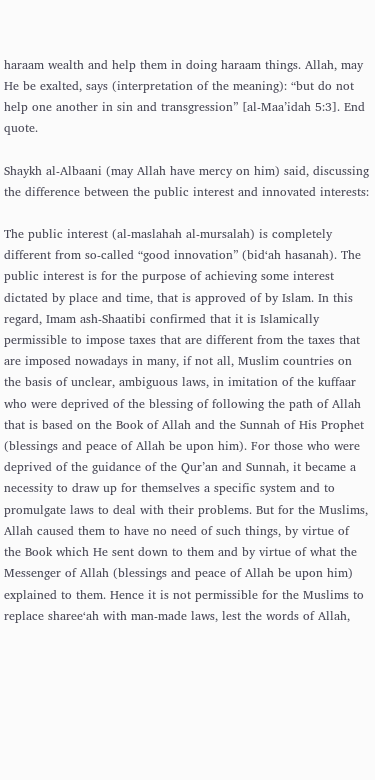haraam wealth and help them in doing haraam things. Allah, may He be exalted, says (interpretation of the meaning): “but do not help one another in sin and transgression” [al-Maa’idah 5:3]. End quote.

Shaykh al-Albaani (may Allah have mercy on him) said, discussing the difference between the public interest and innovated interests:

The public interest (al-maslahah al-mursalah) is completely different from so-called “good innovation” (bid‘ah hasanah). The public interest is for the purpose of achieving some interest dictated by place and time, that is approved of by Islam. In this regard, Imam ash-Shaatibi confirmed that it is Islamically permissible to impose taxes that are different from the taxes that are imposed nowadays in many, if not all, Muslim countries on the basis of unclear, ambiguous laws, in imitation of the kuffaar who were deprived of the blessing of following the path of Allah that is based on the Book of Allah and the Sunnah of His Prophet (blessings and peace of Allah be upon him). For those who were deprived of the guidance of the Qur’an and Sunnah, it became a necessity to draw up for themselves a specific system and to promulgate laws to deal with their problems. But for the Muslims, Allah caused them to have no need of such things, by virtue of the Book which He sent down to them and by virtue of what the Messenger of Allah (blessings and peace of Allah be upon him) explained to them. Hence it is not permissible for the Muslims to replace sharee‘ah with man-made laws, lest the words of Allah,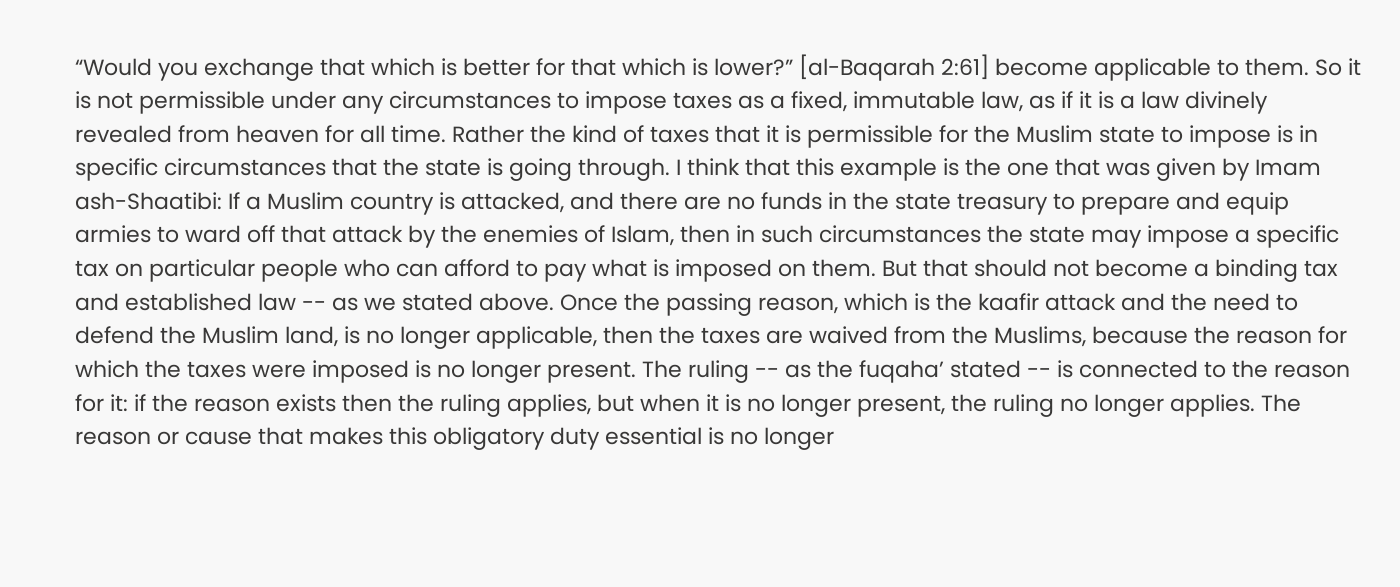“Would you exchange that which is better for that which is lower?” [al-Baqarah 2:61] become applicable to them. So it is not permissible under any circumstances to impose taxes as a fixed, immutable law, as if it is a law divinely revealed from heaven for all time. Rather the kind of taxes that it is permissible for the Muslim state to impose is in specific circumstances that the state is going through. I think that this example is the one that was given by Imam ash-Shaatibi: If a Muslim country is attacked, and there are no funds in the state treasury to prepare and equip armies to ward off that attack by the enemies of Islam, then in such circumstances the state may impose a specific tax on particular people who can afford to pay what is imposed on them. But that should not become a binding tax and established law -- as we stated above. Once the passing reason, which is the kaafir attack and the need to defend the Muslim land, is no longer applicable, then the taxes are waived from the Muslims, because the reason for which the taxes were imposed is no longer present. The ruling -- as the fuqaha’ stated -- is connected to the reason for it: if the reason exists then the ruling applies, but when it is no longer present, the ruling no longer applies. The reason or cause that makes this obligatory duty essential is no longer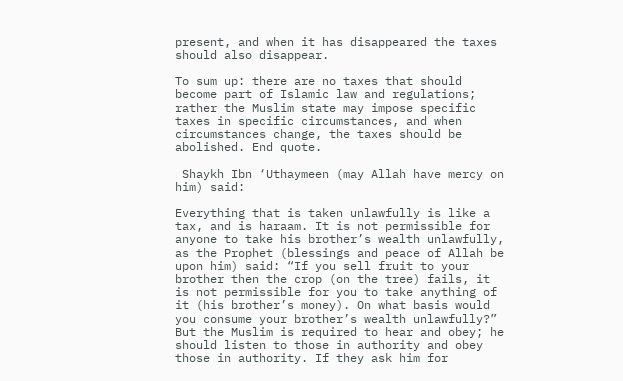present, and when it has disappeared the taxes should also disappear.

To sum up: there are no taxes that should become part of Islamic law and regulations; rather the Muslim state may impose specific taxes in specific circumstances, and when circumstances change, the taxes should be abolished. End quote.

 Shaykh Ibn ‘Uthaymeen (may Allah have mercy on him) said:

Everything that is taken unlawfully is like a tax, and is haraam. It is not permissible for anyone to take his brother’s wealth unlawfully, as the Prophet (blessings and peace of Allah be upon him) said: “If you sell fruit to your brother then the crop (on the tree) fails, it is not permissible for you to take anything of it (his brother’s money). On what basis would you consume your brother’s wealth unlawfully?” But the Muslim is required to hear and obey; he should listen to those in authority and obey those in authority. If they ask him for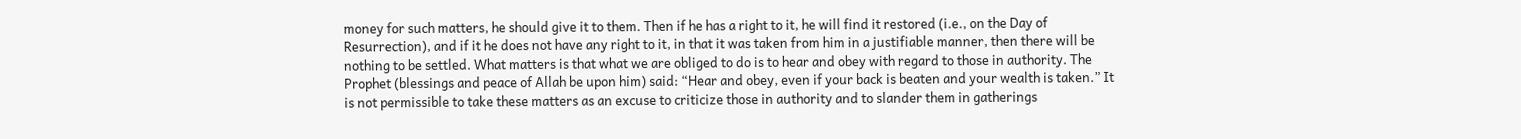money for such matters, he should give it to them. Then if he has a right to it, he will find it restored (i.e., on the Day of Resurrection), and if it he does not have any right to it, in that it was taken from him in a justifiable manner, then there will be nothing to be settled. What matters is that what we are obliged to do is to hear and obey with regard to those in authority. The Prophet (blessings and peace of Allah be upon him) said: “Hear and obey, even if your back is beaten and your wealth is taken.” It is not permissible to take these matters as an excuse to criticize those in authority and to slander them in gatherings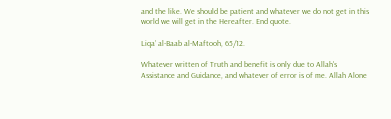and the like. We should be patient and whatever we do not get in this world we will get in the Hereafter. End quote.

Liqa’ al-Baab al-Maftooh, 65/12.

Whatever written of Truth and benefit is only due to Allah's Assistance and Guidance, and whatever of error is of me. Allah Alone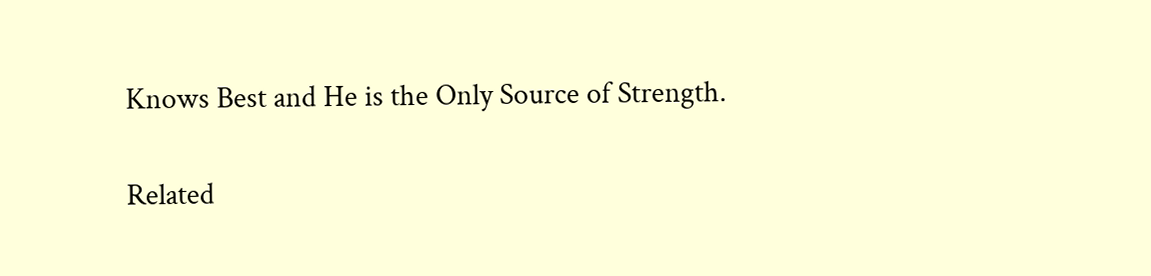Knows Best and He is the Only Source of Strength.

Related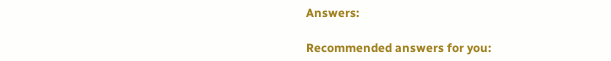Answers:

Recommended answers for you: